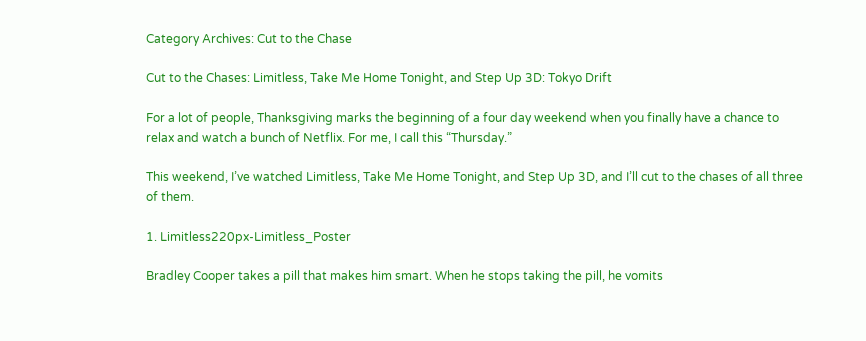Category Archives: Cut to the Chase

Cut to the Chases: Limitless, Take Me Home Tonight, and Step Up 3D: Tokyo Drift

For a lot of people, Thanksgiving marks the beginning of a four day weekend when you finally have a chance to relax and watch a bunch of Netflix. For me, I call this “Thursday.”

This weekend, I’ve watched Limitless, Take Me Home Tonight, and Step Up 3D, and I’ll cut to the chases of all three of them.

1. Limitless220px-Limitless_Poster

Bradley Cooper takes a pill that makes him smart. When he stops taking the pill, he vomits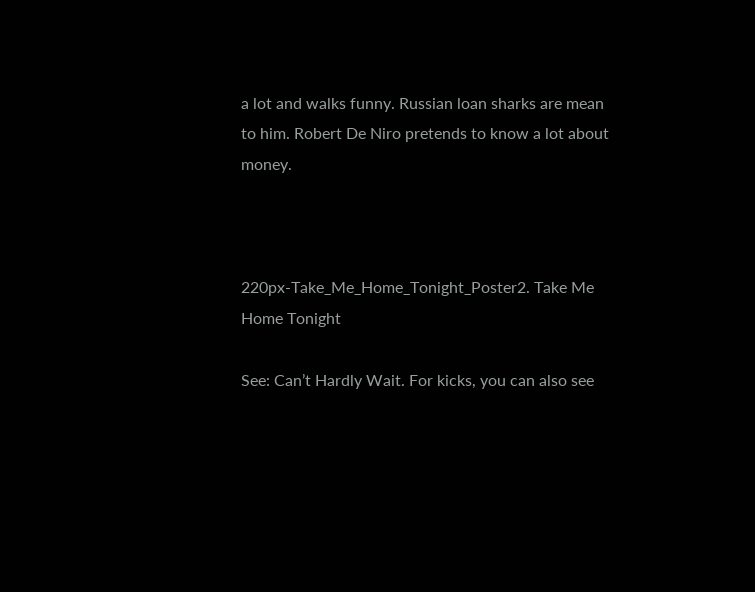a lot and walks funny. Russian loan sharks are mean to him. Robert De Niro pretends to know a lot about money.



220px-Take_Me_Home_Tonight_Poster2. Take Me Home Tonight

See: Can’t Hardly Wait. For kicks, you can also see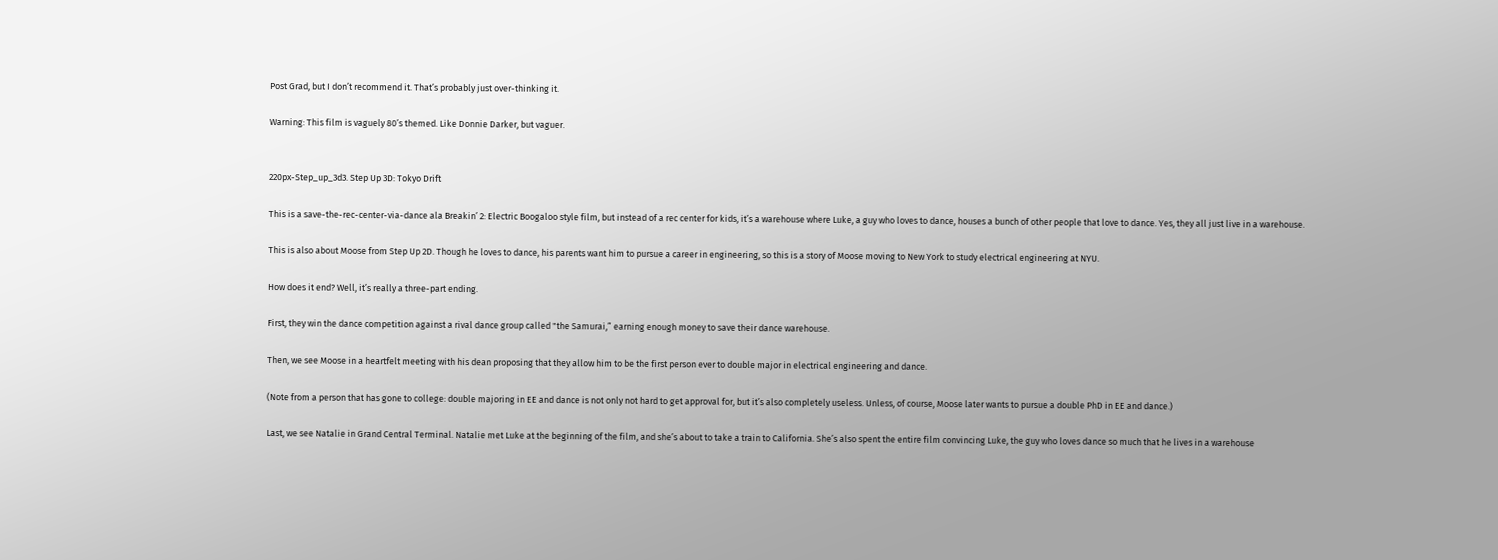Post Grad, but I don’t recommend it. That’s probably just over-thinking it.

Warning: This film is vaguely 80’s themed. Like Donnie Darker, but vaguer.


220px-Step_up_3d3. Step Up 3D: Tokyo Drift

This is a save-the-rec-center-via-dance ala Breakin’ 2: Electric Boogaloo style film, but instead of a rec center for kids, it’s a warehouse where Luke, a guy who loves to dance, houses a bunch of other people that love to dance. Yes, they all just live in a warehouse.

This is also about Moose from Step Up 2D. Though he loves to dance, his parents want him to pursue a career in engineering, so this is a story of Moose moving to New York to study electrical engineering at NYU.

How does it end? Well, it’s really a three-part ending.

First, they win the dance competition against a rival dance group called "the Samurai,” earning enough money to save their dance warehouse.

Then, we see Moose in a heartfelt meeting with his dean proposing that they allow him to be the first person ever to double major in electrical engineering and dance.

(Note from a person that has gone to college: double majoring in EE and dance is not only not hard to get approval for, but it’s also completely useless. Unless, of course, Moose later wants to pursue a double PhD in EE and dance.)

Last, we see Natalie in Grand Central Terminal. Natalie met Luke at the beginning of the film, and she’s about to take a train to California. She’s also spent the entire film convincing Luke, the guy who loves dance so much that he lives in a warehouse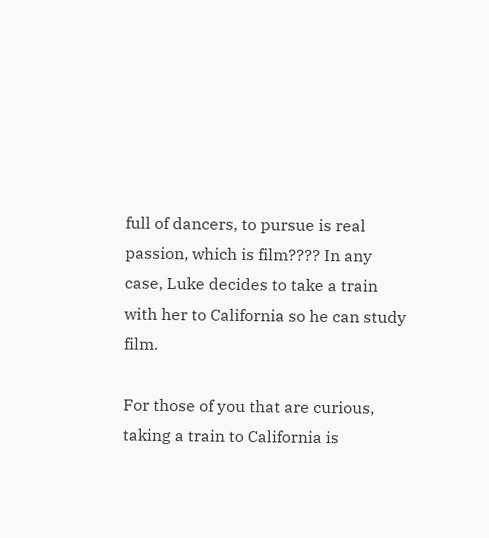full of dancers, to pursue is real passion, which is film???? In any case, Luke decides to take a train with her to California so he can study film.

For those of you that are curious, taking a train to California is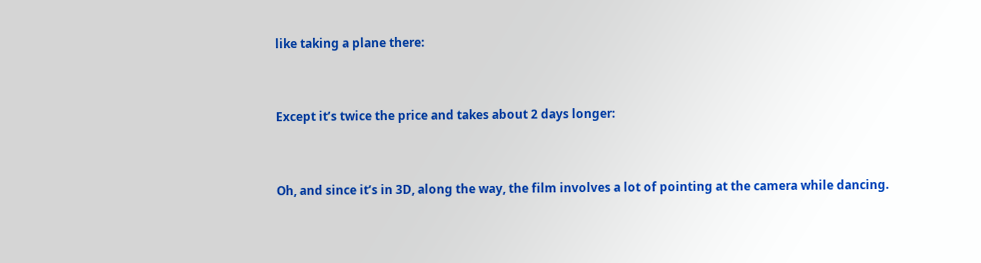like taking a plane there:


Except it’s twice the price and takes about 2 days longer:


Oh, and since it’s in 3D, along the way, the film involves a lot of pointing at the camera while dancing.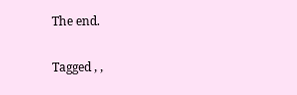The end.

Tagged , ,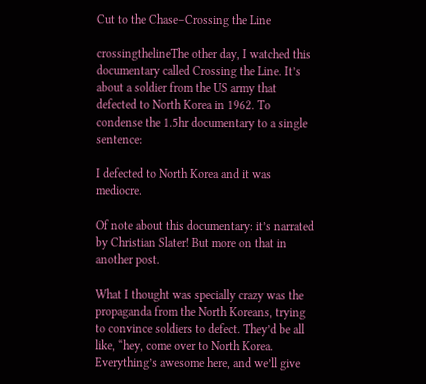Cut to the Chase–Crossing the Line

crossingthelineThe other day, I watched this documentary called Crossing the Line. It’s about a soldier from the US army that defected to North Korea in 1962. To condense the 1.5hr documentary to a single sentence:

I defected to North Korea and it was mediocre.

Of note about this documentary: it’s narrated by Christian Slater! But more on that in another post.

What I thought was specially crazy was the propaganda from the North Koreans, trying to convince soldiers to defect. They’d be all like, “hey, come over to North Korea. Everything’s awesome here, and we’ll give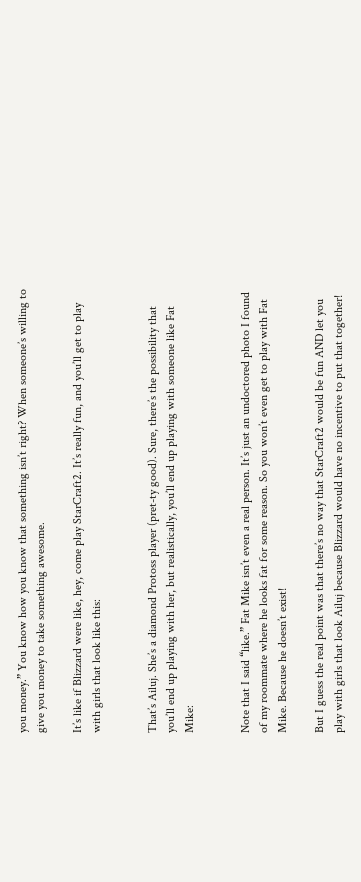you money.” You know how you know that something isn’t right? When someone’s willing to give you money to take something awesome.

It’s like if Blizzard were like, hey, come play StarCraft2. It’s really fun, and you’ll get to play with girls that look like this:


That’s Ailuj. She’s a diamond Protoss player (pret-ty good). Sure, there’s the possibility that you’ll end up playing with her, but realistically, you’ll end up playing with someone like Fat Mike:


Note that I said “like.” Fat Mike isn’t even a real person. It’s just an undoctored photo I found of my roommate where he looks fat for some reason. So you won’t even get to play with Fat Mike. Because he doesn’t exist!

But I guess the real point was that there’s no way that StarCraft2 would be fun AND let you play with girls that look Ailuj because Blizzard would have no incentive to put that together!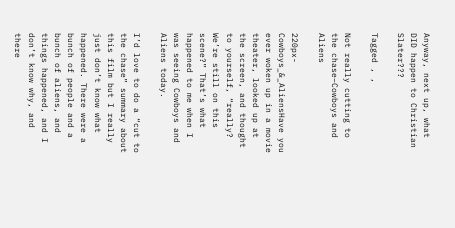Anyway, next up, what DID happen to Christian Slater???

Tagged , ,

Not really cutting to the chase–Cowboys and Aliens

220px-Cowboys_&_AliensHave you ever woken up in a movie theater, looked up at the screen, and thought to yourself, “really? We’re still on this scene?” That’s what happened to me when I was seeing Cowboys and Aliens today.

I’d love to do a “cut to the chase” summary about this film but I really just don’t know what happened. There were a bunch of people and a bunch of aliens, and things happened, and I don’t know why, and there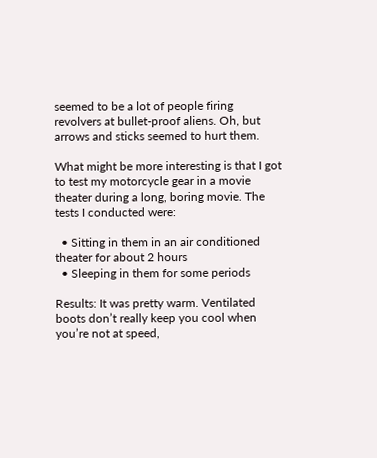seemed to be a lot of people firing revolvers at bullet-proof aliens. Oh, but arrows and sticks seemed to hurt them.

What might be more interesting is that I got to test my motorcycle gear in a movie theater during a long, boring movie. The tests I conducted were:

  • Sitting in them in an air conditioned theater for about 2 hours
  • Sleeping in them for some periods

Results: It was pretty warm. Ventilated boots don’t really keep you cool when you’re not at speed,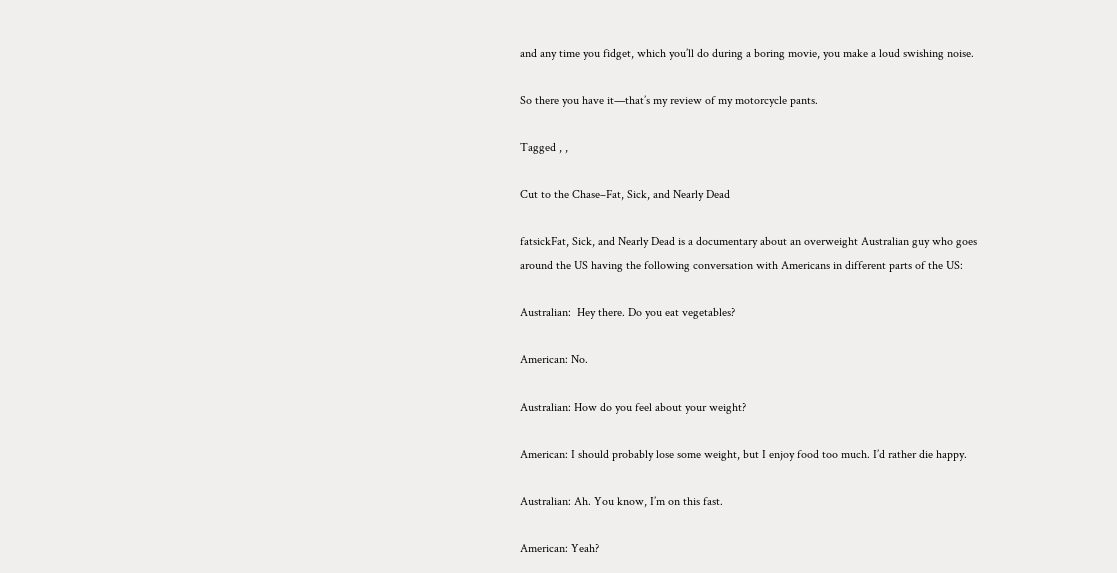and any time you fidget, which you’ll do during a boring movie, you make a loud swishing noise.

So there you have it—that’s my review of my motorcycle pants.

Tagged , ,

Cut to the Chase–Fat, Sick, and Nearly Dead

fatsickFat, Sick, and Nearly Dead is a documentary about an overweight Australian guy who goes around the US having the following conversation with Americans in different parts of the US:

Australian:  Hey there. Do you eat vegetables?

American: No.

Australian: How do you feel about your weight?

American: I should probably lose some weight, but I enjoy food too much. I’d rather die happy.

Australian: Ah. You know, I’m on this fast.

American: Yeah?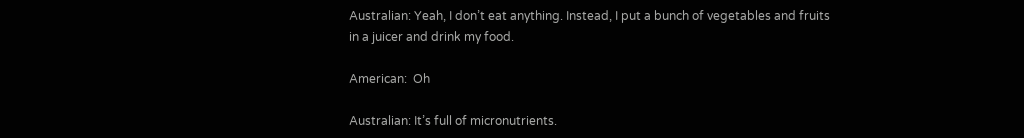Australian: Yeah, I don’t eat anything. Instead, I put a bunch of vegetables and fruits in a juicer and drink my food.

American:  Oh

Australian: It’s full of micronutrients.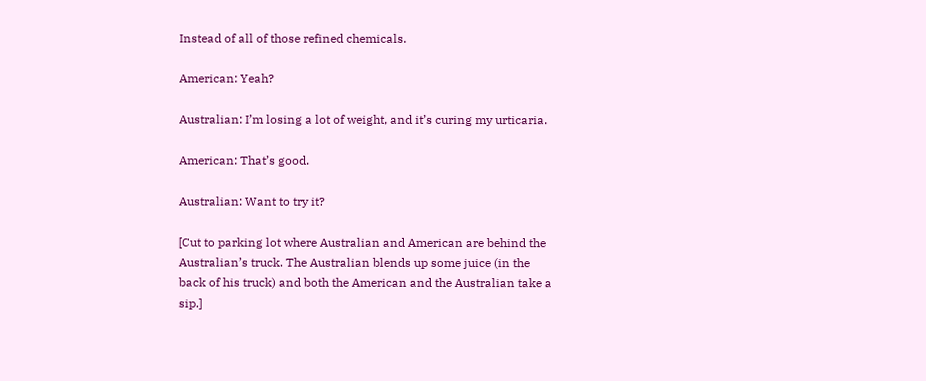Instead of all of those refined chemicals.

American: Yeah?

Australian: I’m losing a lot of weight, and it’s curing my urticaria.

American: That’s good.

Australian: Want to try it?

[Cut to parking lot where Australian and American are behind the Australian’s truck. The Australian blends up some juice (in the back of his truck) and both the American and the Australian take a sip.]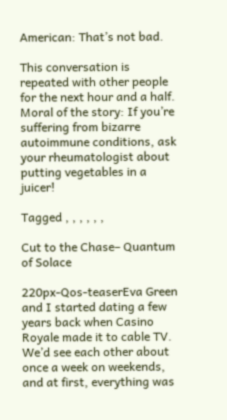American: That’s not bad.

This conversation is repeated with other people for the next hour and a half. Moral of the story: If you’re suffering from bizarre autoimmune conditions, ask your rheumatologist about putting vegetables in a juicer!

Tagged , , , , , ,

Cut to the Chase– Quantum of Solace

220px-Qos-teaserEva Green and I started dating a few years back when Casino Royale made it to cable TV. We’d see each other about once a week on weekends, and at first, everything was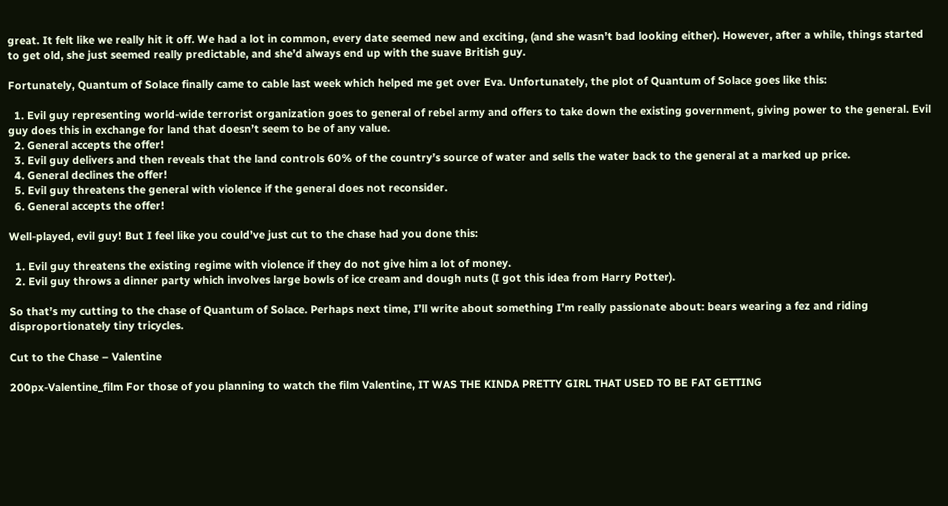great. It felt like we really hit it off. We had a lot in common, every date seemed new and exciting, (and she wasn’t bad looking either). However, after a while, things started to get old, she just seemed really predictable, and she’d always end up with the suave British guy.

Fortunately, Quantum of Solace finally came to cable last week which helped me get over Eva. Unfortunately, the plot of Quantum of Solace goes like this:

  1. Evil guy representing world-wide terrorist organization goes to general of rebel army and offers to take down the existing government, giving power to the general. Evil guy does this in exchange for land that doesn’t seem to be of any value.
  2. General accepts the offer!
  3. Evil guy delivers and then reveals that the land controls 60% of the country’s source of water and sells the water back to the general at a marked up price.
  4. General declines the offer!
  5. Evil guy threatens the general with violence if the general does not reconsider.
  6. General accepts the offer!

Well-played, evil guy! But I feel like you could’ve just cut to the chase had you done this:

  1. Evil guy threatens the existing regime with violence if they do not give him a lot of money.
  2. Evil guy throws a dinner party which involves large bowls of ice cream and dough nuts (I got this idea from Harry Potter).

So that’s my cutting to the chase of Quantum of Solace. Perhaps next time, I’ll write about something I’m really passionate about: bears wearing a fez and riding disproportionately tiny tricycles.

Cut to the Chase – Valentine

200px-Valentine_film For those of you planning to watch the film Valentine, IT WAS THE KINDA PRETTY GIRL THAT USED TO BE FAT GETTING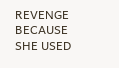REVENGE BECAUSE SHE USED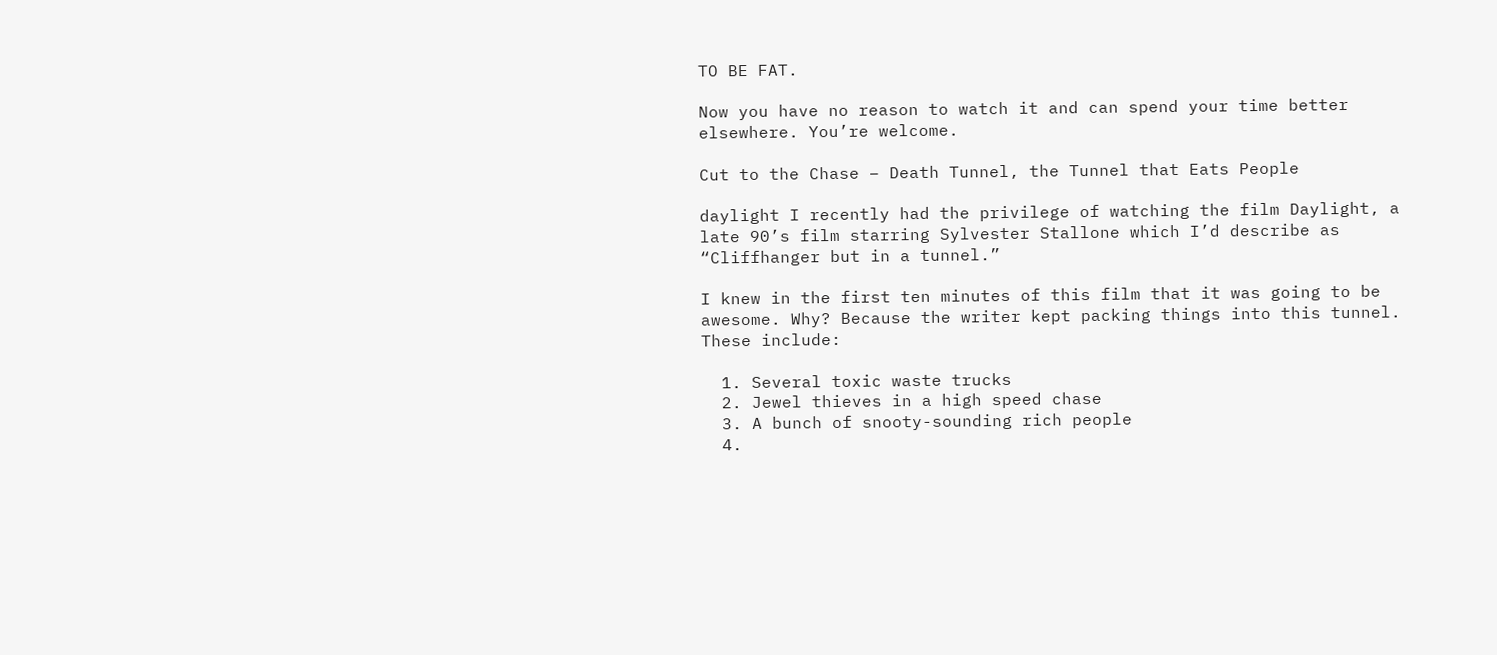TO BE FAT.

Now you have no reason to watch it and can spend your time better elsewhere. You’re welcome.

Cut to the Chase – Death Tunnel, the Tunnel that Eats People

daylight I recently had the privilege of watching the film Daylight, a late 90’s film starring Sylvester Stallone which I’d describe as “Cliffhanger but in a tunnel.”

I knew in the first ten minutes of this film that it was going to be awesome. Why? Because the writer kept packing things into this tunnel. These include:

  1. Several toxic waste trucks
  2. Jewel thieves in a high speed chase
  3. A bunch of snooty-sounding rich people
  4.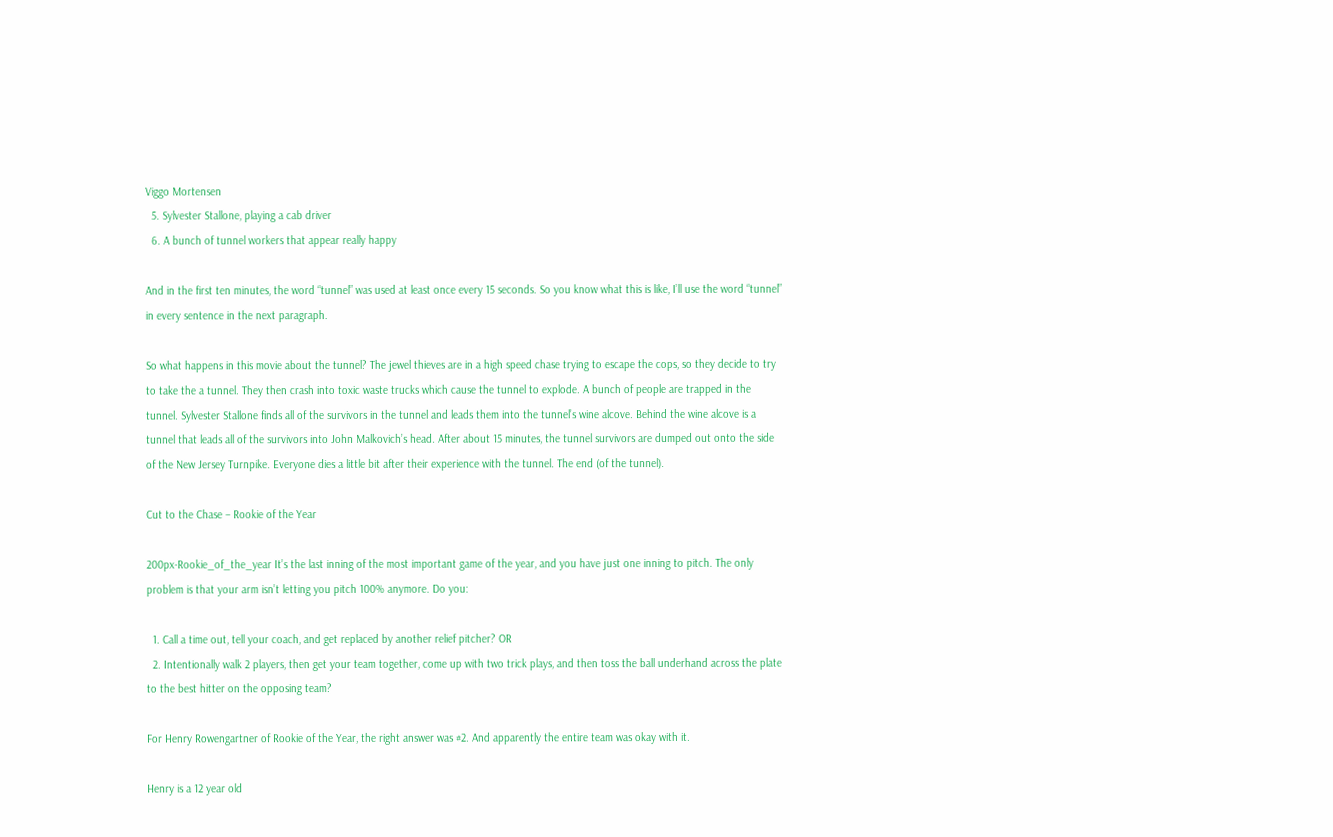Viggo Mortensen
  5. Sylvester Stallone, playing a cab driver
  6. A bunch of tunnel workers that appear really happy

And in the first ten minutes, the word “tunnel” was used at least once every 15 seconds. So you know what this is like, I’ll use the word “tunnel” in every sentence in the next paragraph.

So what happens in this movie about the tunnel? The jewel thieves are in a high speed chase trying to escape the cops, so they decide to try to take the a tunnel. They then crash into toxic waste trucks which cause the tunnel to explode. A bunch of people are trapped in the tunnel. Sylvester Stallone finds all of the survivors in the tunnel and leads them into the tunnel’s wine alcove. Behind the wine alcove is a tunnel that leads all of the survivors into John Malkovich’s head. After about 15 minutes, the tunnel survivors are dumped out onto the side of the New Jersey Turnpike. Everyone dies a little bit after their experience with the tunnel. The end (of the tunnel).

Cut to the Chase – Rookie of the Year

200px-Rookie_of_the_year It’s the last inning of the most important game of the year, and you have just one inning to pitch. The only problem is that your arm isn’t letting you pitch 100% anymore. Do you:

  1. Call a time out, tell your coach, and get replaced by another relief pitcher? OR
  2. Intentionally walk 2 players, then get your team together, come up with two trick plays, and then toss the ball underhand across the plate to the best hitter on the opposing team?

For Henry Rowengartner of Rookie of the Year, the right answer was #2. And apparently the entire team was okay with it.

Henry is a 12 year old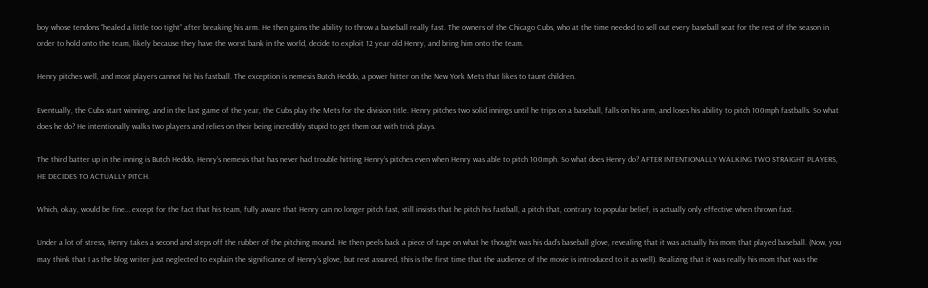boy whose tendons “healed a little too tight” after breaking his arm. He then gains the ability to throw a baseball really fast. The owners of the Chicago Cubs, who at the time needed to sell out every baseball seat for the rest of the season in order to hold onto the team, likely because they have the worst bank in the world, decide to exploit 12 year old Henry, and bring him onto the team.

Henry pitches well, and most players cannot hit his fastball. The exception is nemesis Butch Heddo, a power hitter on the New York Mets that likes to taunt children.

Eventually, the Cubs start winning, and in the last game of the year, the Cubs play the Mets for the division title. Henry pitches two solid innings until he trips on a baseball, falls on his arm, and loses his ability to pitch 100mph fastballs. So what does he do? He intentionally walks two players and relies on their being incredibly stupid to get them out with trick plays.

The third batter up in the inning is Butch Heddo, Henry’s nemesis that has never had trouble hitting Henry’s pitches even when Henry was able to pitch 100mph. So what does Henry do? AFTER INTENTIONALLY WALKING TWO STRAIGHT PLAYERS, HE DECIDES TO ACTUALLY PITCH.

Which, okay, would be fine… except for the fact that his team, fully aware that Henry can no longer pitch fast, still insists that he pitch his fastball, a pitch that, contrary to popular belief, is actually only effective when thrown fast.

Under a lot of stress, Henry takes a second and steps off the rubber of the pitching mound. He then peels back a piece of tape on what he thought was his dad’s baseball glove, revealing that it was actually his mom that played baseball. (Now, you may think that I as the blog writer just neglected to explain the significance of Henry’s glove, but rest assured, this is the first time that the audience of the movie is introduced to it as well). Realizing that it was really his mom that was the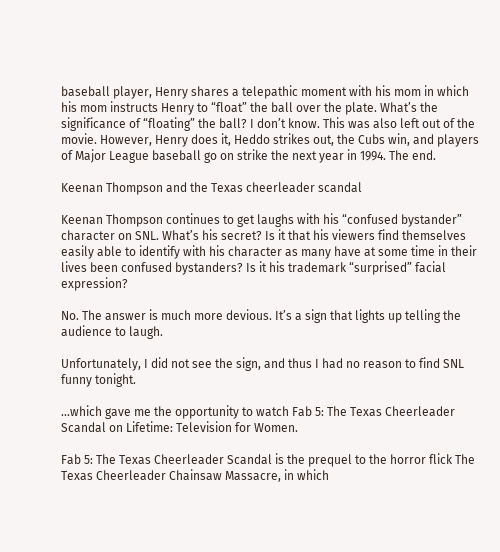baseball player, Henry shares a telepathic moment with his mom in which his mom instructs Henry to “float” the ball over the plate. What’s the significance of “floating” the ball? I don’t know. This was also left out of the movie. However, Henry does it, Heddo strikes out, the Cubs win, and players of Major League baseball go on strike the next year in 1994. The end.

Keenan Thompson and the Texas cheerleader scandal

Keenan Thompson continues to get laughs with his “confused bystander” character on SNL. What’s his secret? Is it that his viewers find themselves easily able to identify with his character as many have at some time in their lives been confused bystanders? Is it his trademark “surprised” facial expression?

No. The answer is much more devious. It’s a sign that lights up telling the audience to laugh.

Unfortunately, I did not see the sign, and thus I had no reason to find SNL funny tonight.

…which gave me the opportunity to watch Fab 5: The Texas Cheerleader Scandal on Lifetime: Television for Women.

Fab 5: The Texas Cheerleader Scandal is the prequel to the horror flick The Texas Cheerleader Chainsaw Massacre, in which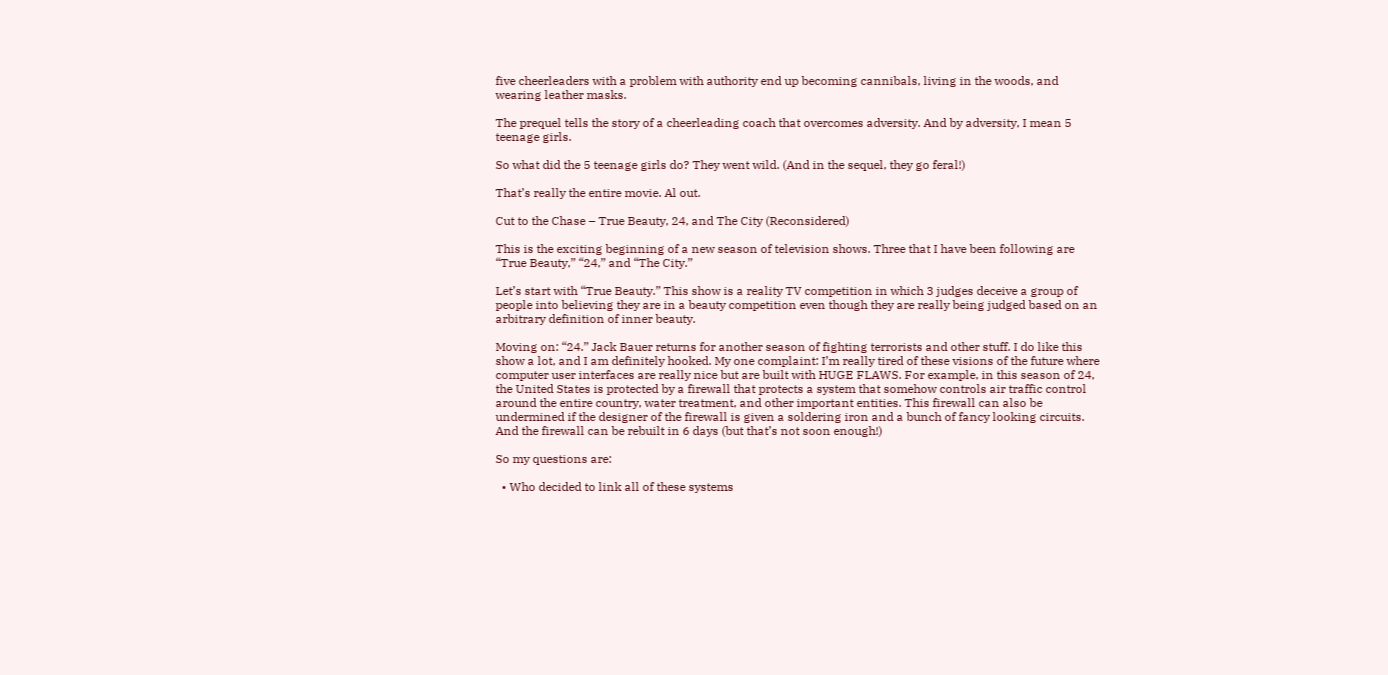five cheerleaders with a problem with authority end up becoming cannibals, living in the woods, and wearing leather masks.

The prequel tells the story of a cheerleading coach that overcomes adversity. And by adversity, I mean 5 teenage girls.

So what did the 5 teenage girls do? They went wild. (And in the sequel, they go feral!)

That’s really the entire movie. Al out.

Cut to the Chase – True Beauty, 24, and The City (Reconsidered)

This is the exciting beginning of a new season of television shows. Three that I have been following are “True Beauty,” “24,” and “The City.”

Let’s start with “True Beauty.” This show is a reality TV competition in which 3 judges deceive a group of people into believing they are in a beauty competition even though they are really being judged based on an arbitrary definition of inner beauty.

Moving on: “24.” Jack Bauer returns for another season of fighting terrorists and other stuff. I do like this show a lot, and I am definitely hooked. My one complaint: I’m really tired of these visions of the future where computer user interfaces are really nice but are built with HUGE FLAWS. For example, in this season of 24, the United States is protected by a firewall that protects a system that somehow controls air traffic control around the entire country, water treatment, and other important entities. This firewall can also be undermined if the designer of the firewall is given a soldering iron and a bunch of fancy looking circuits. And the firewall can be rebuilt in 6 days (but that’s not soon enough!)

So my questions are:

  • Who decided to link all of these systems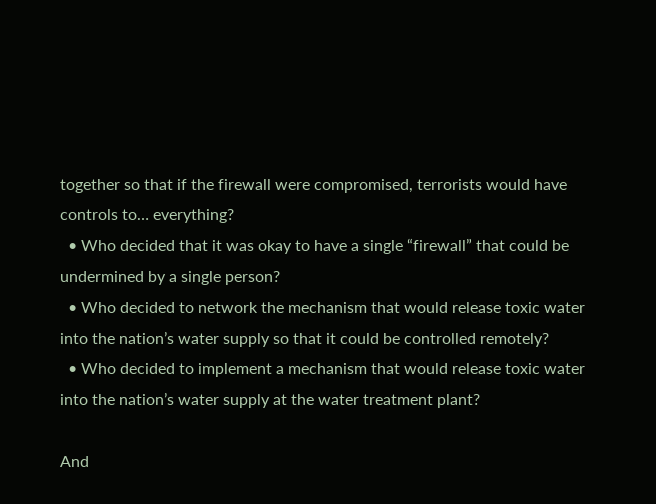together so that if the firewall were compromised, terrorists would have controls to… everything?
  • Who decided that it was okay to have a single “firewall” that could be undermined by a single person?
  • Who decided to network the mechanism that would release toxic water into the nation’s water supply so that it could be controlled remotely?
  • Who decided to implement a mechanism that would release toxic water into the nation’s water supply at the water treatment plant?

And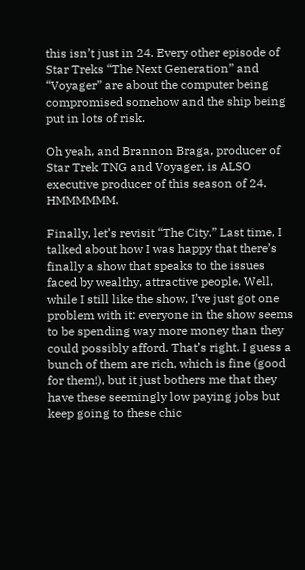this isn’t just in 24. Every other episode of Star Treks “The Next Generation” and “Voyager” are about the computer being compromised somehow and the ship being put in lots of risk.

Oh yeah, and Brannon Braga, producer of Star Trek TNG and Voyager, is ALSO executive producer of this season of 24. HMMMMMM.

Finally, let’s revisit “The City.” Last time, I talked about how I was happy that there’s finally a show that speaks to the issues faced by wealthy, attractive people. Well, while I still like the show, I’ve just got one problem with it: everyone in the show seems to be spending way more money than they could possibly afford. That’s right. I guess a bunch of them are rich, which is fine (good for them!), but it just bothers me that they have these seemingly low paying jobs but keep going to these chic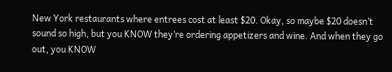New York restaurants where entrees cost at least $20. Okay, so maybe $20 doesn’t sound so high, but you KNOW they’re ordering appetizers and wine. And when they go out, you KNOW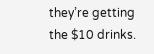they’re getting the $10 drinks.